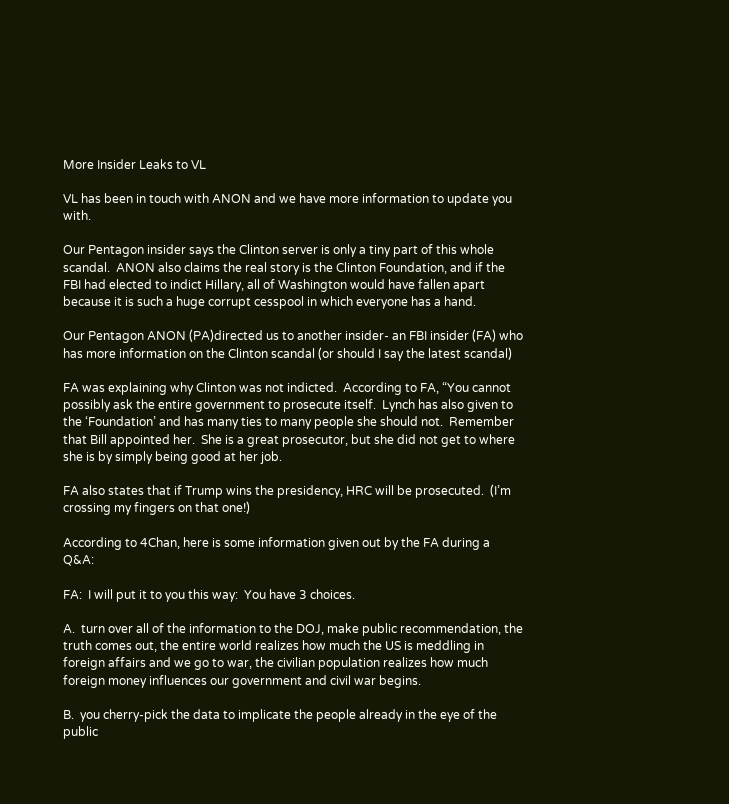More Insider Leaks to VL

VL has been in touch with ANON and we have more information to update you with.

Our Pentagon insider says the Clinton server is only a tiny part of this whole scandal.  ANON also claims the real story is the Clinton Foundation, and if the FBI had elected to indict Hillary, all of Washington would have fallen apart because it is such a huge corrupt cesspool in which everyone has a hand.

Our Pentagon ANON (PA)directed us to another insider- an FBI insider (FA) who has more information on the Clinton scandal (or should I say the latest scandal)

FA was explaining why Clinton was not indicted.  According to FA, “You cannot possibly ask the entire government to prosecute itself.  Lynch has also given to the ‘Foundation’ and has many ties to many people she should not.  Remember that Bill appointed her.  She is a great prosecutor, but she did not get to where she is by simply being good at her job.

FA also states that if Trump wins the presidency, HRC will be prosecuted.  (I’m crossing my fingers on that one!)

According to 4Chan, here is some information given out by the FA during a Q&A:

FA:  I will put it to you this way:  You have 3 choices.

A.  turn over all of the information to the DOJ, make public recommendation, the truth comes out, the entire world realizes how much the US is meddling in foreign affairs and we go to war, the civilian population realizes how much foreign money influences our government and civil war begins.

B.  you cherry-pick the data to implicate the people already in the eye of the public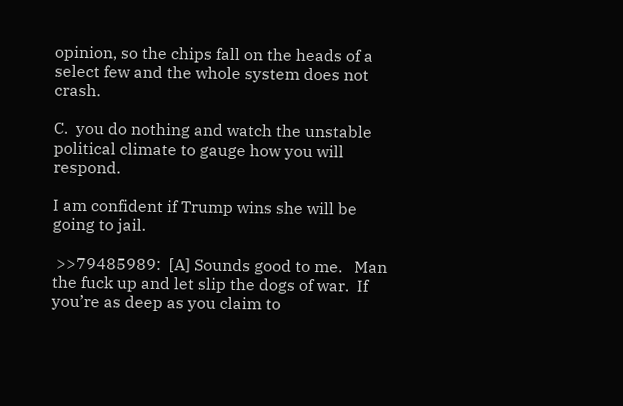opinion, so the chips fall on the heads of a select few and the whole system does not crash.

C.  you do nothing and watch the unstable political climate to gauge how you will respond.

I am confident if Trump wins she will be going to jail.

 >>79485989:  [A] Sounds good to me.   Man the fuck up and let slip the dogs of war.  If you’re as deep as you claim to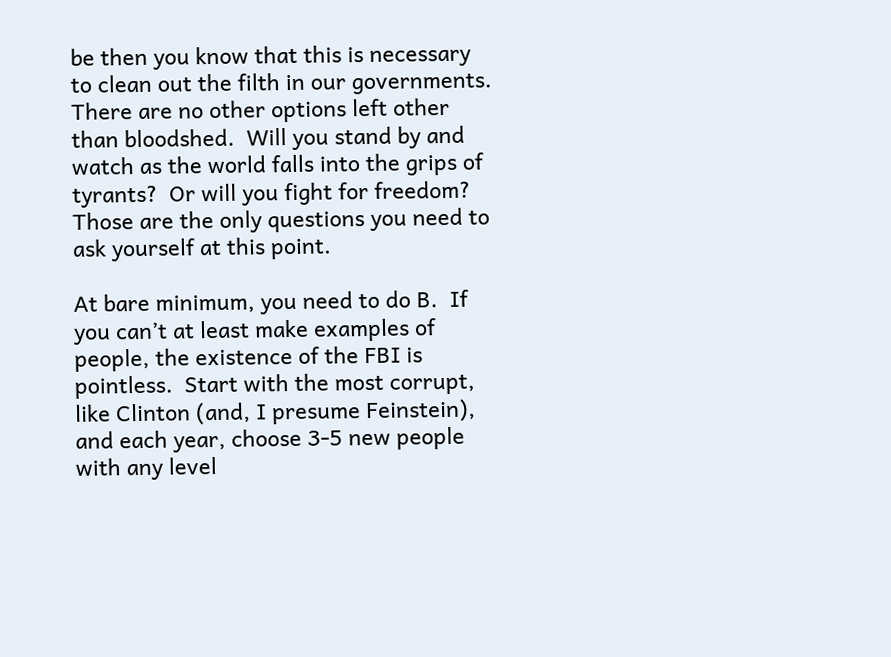be then you know that this is necessary to clean out the filth in our governments.  There are no other options left other than bloodshed.  Will you stand by and watch as the world falls into the grips of tyrants?  Or will you fight for freedom?  Those are the only questions you need to ask yourself at this point.

At bare minimum, you need to do B.  If you can’t at least make examples of people, the existence of the FBI is pointless.  Start with the most corrupt, like Clinton (and, I presume Feinstein), and each year, choose 3-5 new people with any level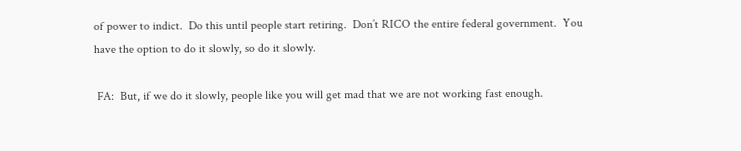of power to indict.  Do this until people start retiring.  Don’t RICO the entire federal government.  You have the option to do it slowly, so do it slowly.

 FA:  But, if we do it slowly, people like you will get mad that we are not working fast enough.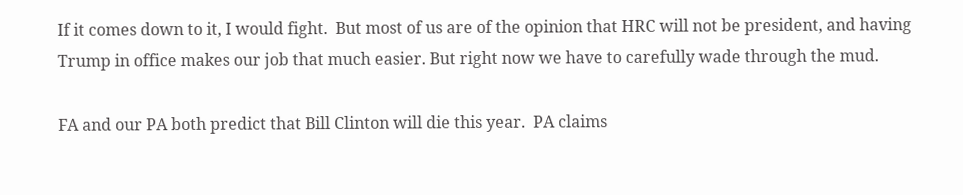If it comes down to it, I would fight.  But most of us are of the opinion that HRC will not be president, and having Trump in office makes our job that much easier. But right now we have to carefully wade through the mud.

FA and our PA both predict that Bill Clinton will die this year.  PA claims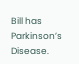Bill has Parkinson’s Disease.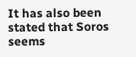It has also been stated that Soros seems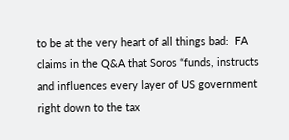to be at the very heart of all things bad:  FA claims in the Q&A that Soros “funds, instructs and influences every layer of US government right down to the tax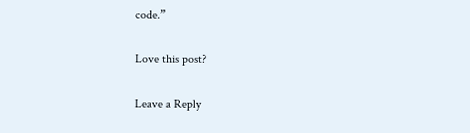code.”

Love this post?

Leave a Reply